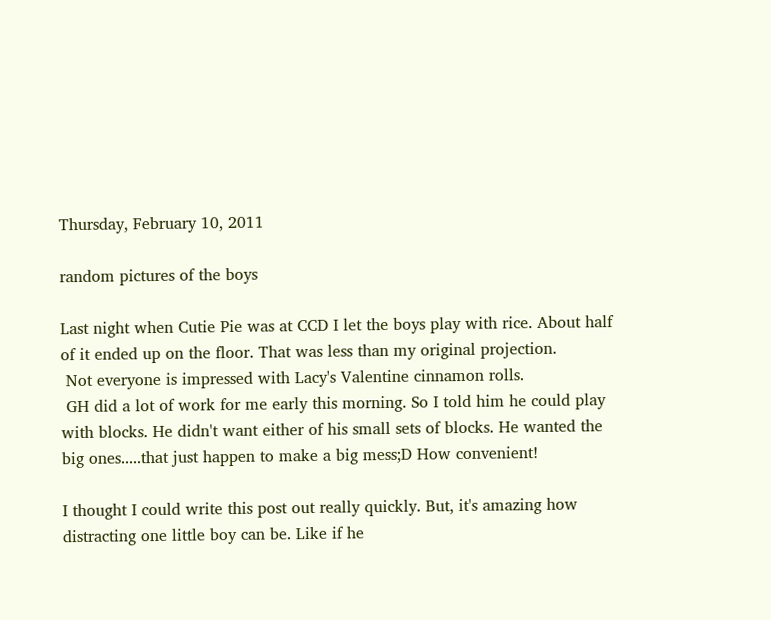Thursday, February 10, 2011

random pictures of the boys

Last night when Cutie Pie was at CCD I let the boys play with rice. About half of it ended up on the floor. That was less than my original projection.
 Not everyone is impressed with Lacy's Valentine cinnamon rolls.
 GH did a lot of work for me early this morning. So I told him he could play with blocks. He didn't want either of his small sets of blocks. He wanted the big ones.....that just happen to make a big mess;D How convenient!

I thought I could write this post out really quickly. But, it's amazing how distracting one little boy can be. Like if he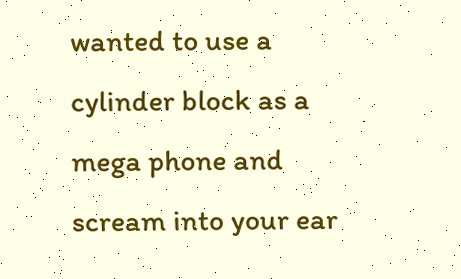wanted to use a cylinder block as a mega phone and scream into your ear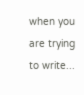when you are trying to write...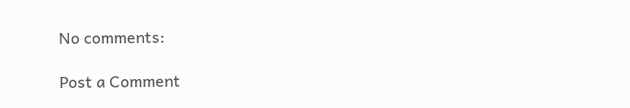No comments:

Post a Comment